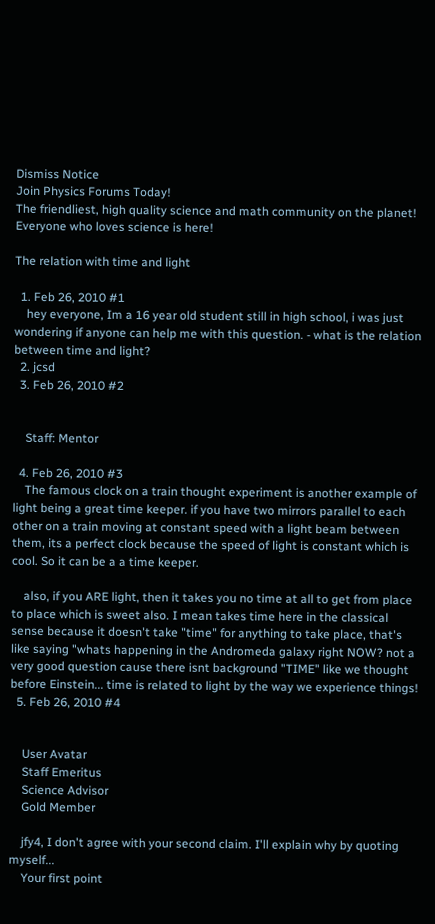Dismiss Notice
Join Physics Forums Today!
The friendliest, high quality science and math community on the planet! Everyone who loves science is here!

The relation with time and light

  1. Feb 26, 2010 #1
    hey everyone, Im a 16 year old student still in high school, i was just wondering if anyone can help me with this question. - what is the relation between time and light?
  2. jcsd
  3. Feb 26, 2010 #2


    Staff: Mentor

  4. Feb 26, 2010 #3
    The famous clock on a train thought experiment is another example of light being a great time keeper. if you have two mirrors parallel to each other on a train moving at constant speed with a light beam between them, its a perfect clock because the speed of light is constant which is cool. So it can be a a time keeper.

    also, if you ARE light, then it takes you no time at all to get from place to place which is sweet also. I mean takes time here in the classical sense because it doesn't take "time" for anything to take place, that's like saying "whats happening in the Andromeda galaxy right NOW? not a very good question cause there isnt background "TIME" like we thought before Einstein... time is related to light by the way we experience things!
  5. Feb 26, 2010 #4


    User Avatar
    Staff Emeritus
    Science Advisor
    Gold Member

    jfy4, I don't agree with your second claim. I'll explain why by quoting myself...
    Your first point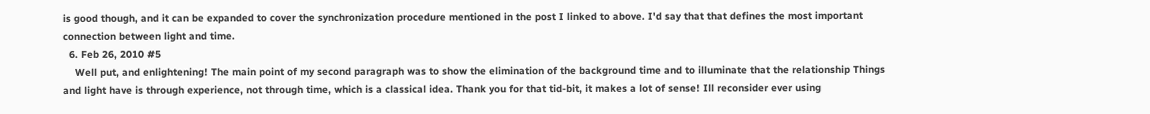is good though, and it can be expanded to cover the synchronization procedure mentioned in the post I linked to above. I'd say that that defines the most important connection between light and time.
  6. Feb 26, 2010 #5
    Well put, and enlightening! The main point of my second paragraph was to show the elimination of the background time and to illuminate that the relationship Things and light have is through experience, not through time, which is a classical idea. Thank you for that tid-bit, it makes a lot of sense! Ill reconsider ever using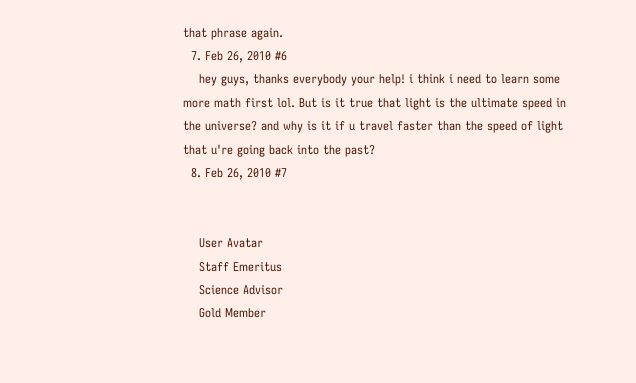that phrase again.
  7. Feb 26, 2010 #6
    hey guys, thanks everybody your help! i think i need to learn some more math first lol. But is it true that light is the ultimate speed in the universe? and why is it if u travel faster than the speed of light that u're going back into the past?
  8. Feb 26, 2010 #7


    User Avatar
    Staff Emeritus
    Science Advisor
    Gold Member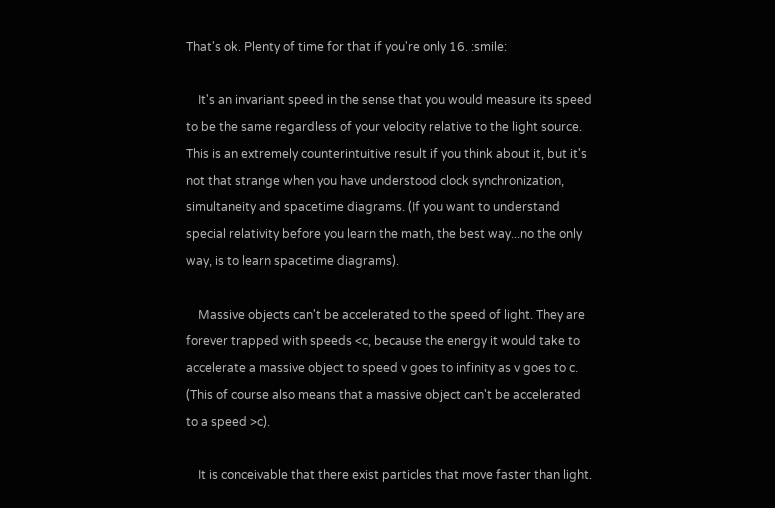That's ok. Plenty of time for that if you're only 16. :smile:

    It's an invariant speed in the sense that you would measure its speed to be the same regardless of your velocity relative to the light source. This is an extremely counterintuitive result if you think about it, but it's not that strange when you have understood clock synchronization, simultaneity and spacetime diagrams. (If you want to understand special relativity before you learn the math, the best way...no the only way, is to learn spacetime diagrams).

    Massive objects can't be accelerated to the speed of light. They are forever trapped with speeds <c, because the energy it would take to accelerate a massive object to speed v goes to infinity as v goes to c. (This of course also means that a massive object can't be accelerated to a speed >c).

    It is conceivable that there exist particles that move faster than light.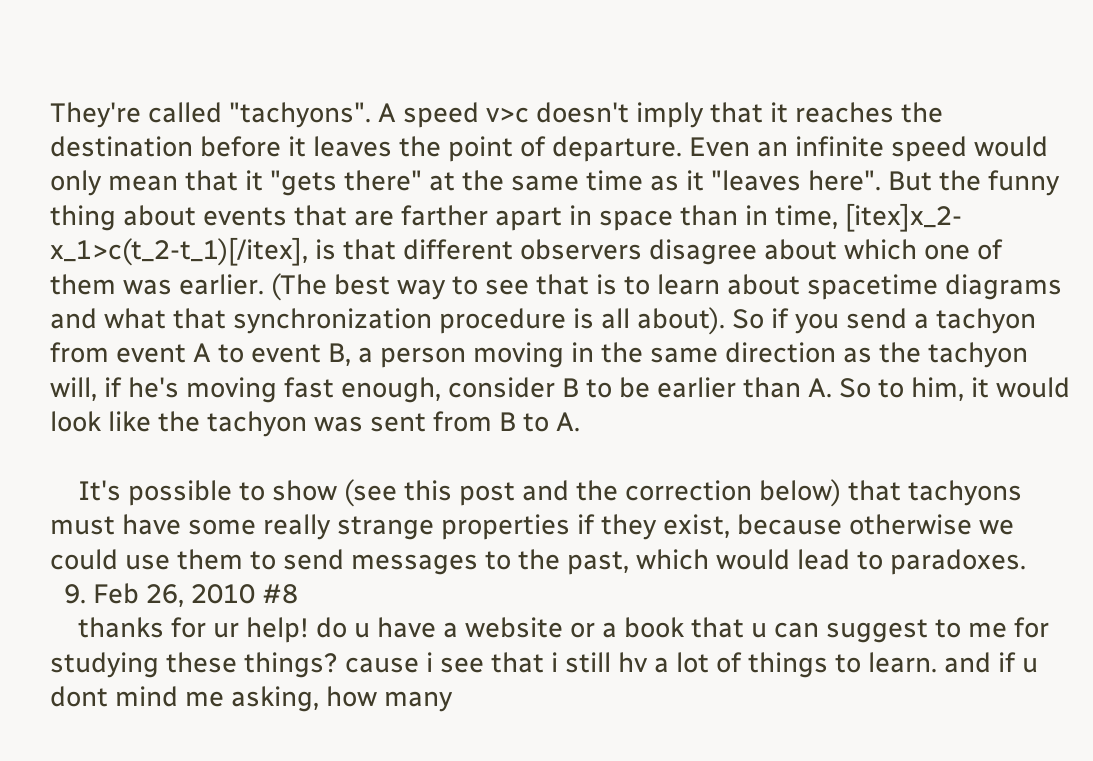They're called "tachyons". A speed v>c doesn't imply that it reaches the destination before it leaves the point of departure. Even an infinite speed would only mean that it "gets there" at the same time as it "leaves here". But the funny thing about events that are farther apart in space than in time, [itex]x_2-x_1>c(t_2-t_1)[/itex], is that different observers disagree about which one of them was earlier. (The best way to see that is to learn about spacetime diagrams and what that synchronization procedure is all about). So if you send a tachyon from event A to event B, a person moving in the same direction as the tachyon will, if he's moving fast enough, consider B to be earlier than A. So to him, it would look like the tachyon was sent from B to A.

    It's possible to show (see this post and the correction below) that tachyons must have some really strange properties if they exist, because otherwise we could use them to send messages to the past, which would lead to paradoxes.
  9. Feb 26, 2010 #8
    thanks for ur help! do u have a website or a book that u can suggest to me for studying these things? cause i see that i still hv a lot of things to learn. and if u dont mind me asking, how many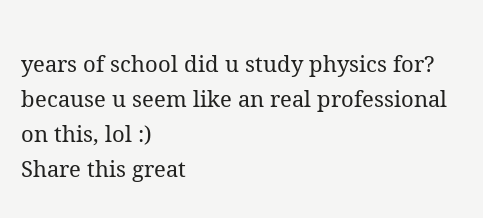years of school did u study physics for? because u seem like an real professional on this, lol :)
Share this great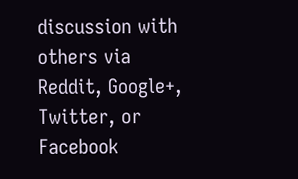discussion with others via Reddit, Google+, Twitter, or Facebook